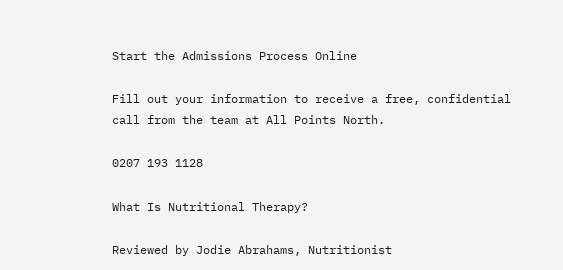Start the Admissions Process Online

Fill out your information to receive a free, confidential call from the team at All Points North.

0207 193 1128

What Is Nutritional Therapy?

Reviewed by Jodie Abrahams, Nutritionist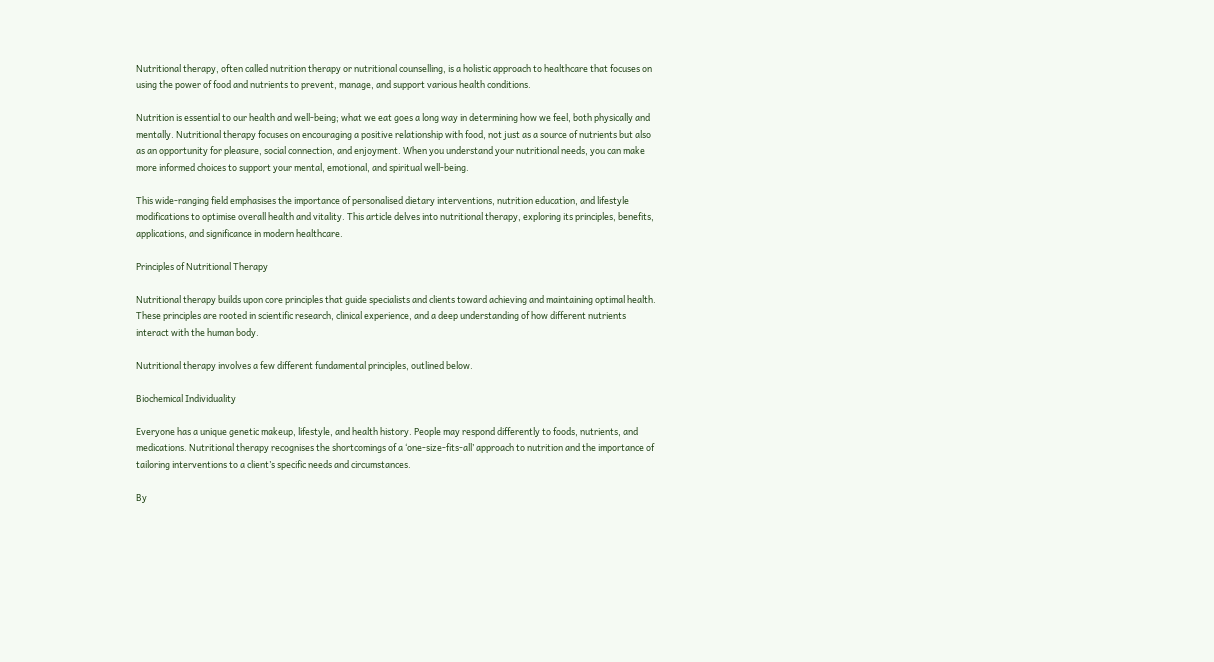Nutritional therapy, often called nutrition therapy or nutritional counselling, is a holistic approach to healthcare that focuses on using the power of food and nutrients to prevent, manage, and support various health conditions.

Nutrition is essential to our health and well-being; what we eat goes a long way in determining how we feel, both physically and mentally. Nutritional therapy focuses on encouraging a positive relationship with food, not just as a source of nutrients but also as an opportunity for pleasure, social connection, and enjoyment. When you understand your nutritional needs, you can make more informed choices to support your mental, emotional, and spiritual well-being.

This wide-ranging field emphasises the importance of personalised dietary interventions, nutrition education, and lifestyle modifications to optimise overall health and vitality. This article delves into nutritional therapy, exploring its principles, benefits, applications, and significance in modern healthcare.

Principles of Nutritional Therapy

Nutritional therapy builds upon core principles that guide specialists and clients toward achieving and maintaining optimal health. These principles are rooted in scientific research, clinical experience, and a deep understanding of how different nutrients interact with the human body.

Nutritional therapy involves a few different fundamental principles, outlined below.

Biochemical Individuality

Everyone has a unique genetic makeup, lifestyle, and health history. People may respond differently to foods, nutrients, and medications. Nutritional therapy recognises the shortcomings of a ‘one-size-fits-all’ approach to nutrition and the importance of tailoring interventions to a client’s specific needs and circumstances.

By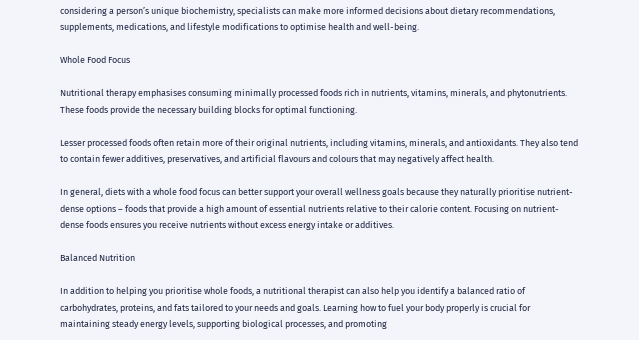considering a person’s unique biochemistry, specialists can make more informed decisions about dietary recommendations, supplements, medications, and lifestyle modifications to optimise health and well-being.

Whole Food Focus

Nutritional therapy emphasises consuming minimally processed foods rich in nutrients, vitamins, minerals, and phytonutrients. These foods provide the necessary building blocks for optimal functioning.

Lesser processed foods often retain more of their original nutrients, including vitamins, minerals, and antioxidants. They also tend to contain fewer additives, preservatives, and artificial flavours and colours that may negatively affect health.

In general, diets with a whole food focus can better support your overall wellness goals because they naturally prioritise nutrient-dense options – foods that provide a high amount of essential nutrients relative to their calorie content. Focusing on nutrient-dense foods ensures you receive nutrients without excess energy intake or additives.

Balanced Nutrition

In addition to helping you prioritise whole foods, a nutritional therapist can also help you identify a balanced ratio of carbohydrates, proteins, and fats tailored to your needs and goals. Learning how to fuel your body properly is crucial for maintaining steady energy levels, supporting biological processes, and promoting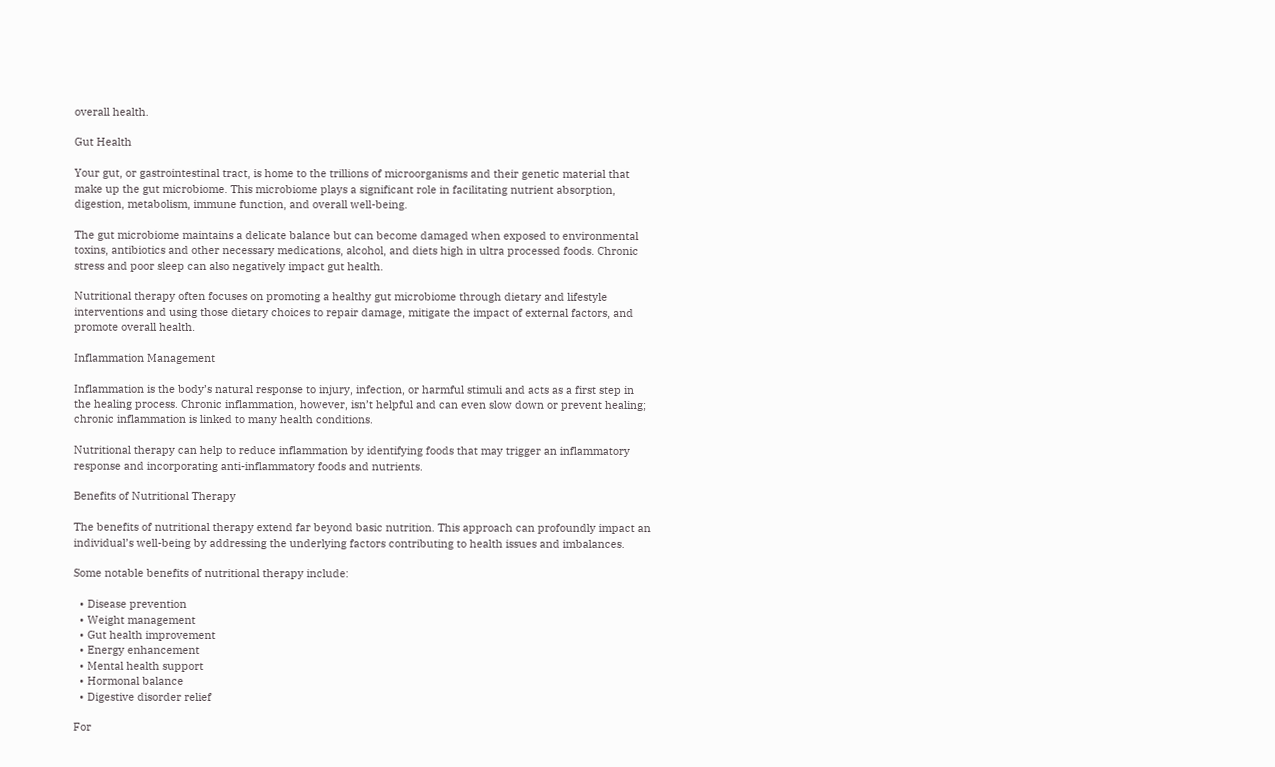overall health.

Gut Health

Your gut, or gastrointestinal tract, is home to the trillions of microorganisms and their genetic material that make up the gut microbiome. This microbiome plays a significant role in facilitating nutrient absorption, digestion, metabolism, immune function, and overall well-being.

The gut microbiome maintains a delicate balance but can become damaged when exposed to environmental toxins, antibiotics and other necessary medications, alcohol, and diets high in ultra processed foods. Chronic stress and poor sleep can also negatively impact gut health.

Nutritional therapy often focuses on promoting a healthy gut microbiome through dietary and lifestyle interventions and using those dietary choices to repair damage, mitigate the impact of external factors, and promote overall health.

Inflammation Management

Inflammation is the body’s natural response to injury, infection, or harmful stimuli and acts as a first step in the healing process. Chronic inflammation, however, isn’t helpful and can even slow down or prevent healing; chronic inflammation is linked to many health conditions.

Nutritional therapy can help to reduce inflammation by identifying foods that may trigger an inflammatory response and incorporating anti-inflammatory foods and nutrients.

Benefits of Nutritional Therapy

The benefits of nutritional therapy extend far beyond basic nutrition. This approach can profoundly impact an individual’s well-being by addressing the underlying factors contributing to health issues and imbalances.

Some notable benefits of nutritional therapy include:

  • Disease prevention
  • Weight management
  • Gut health improvement
  • Energy enhancement
  • Mental health support
  • Hormonal balance
  • Digestive disorder relief

For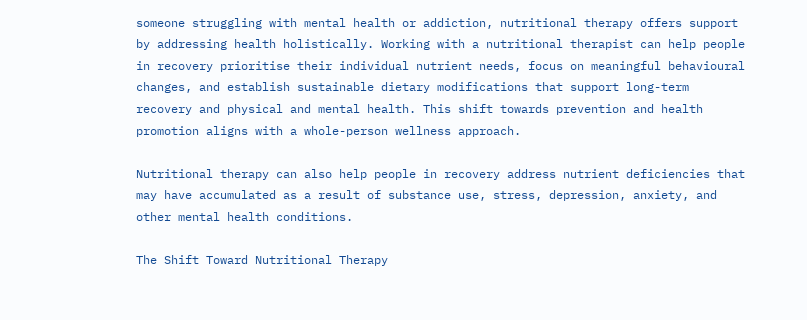someone struggling with mental health or addiction, nutritional therapy offers support by addressing health holistically. Working with a nutritional therapist can help people in recovery prioritise their individual nutrient needs, focus on meaningful behavioural changes, and establish sustainable dietary modifications that support long-term recovery and physical and mental health. This shift towards prevention and health promotion aligns with a whole-person wellness approach.

Nutritional therapy can also help people in recovery address nutrient deficiencies that may have accumulated as a result of substance use, stress, depression, anxiety, and other mental health conditions.

The Shift Toward Nutritional Therapy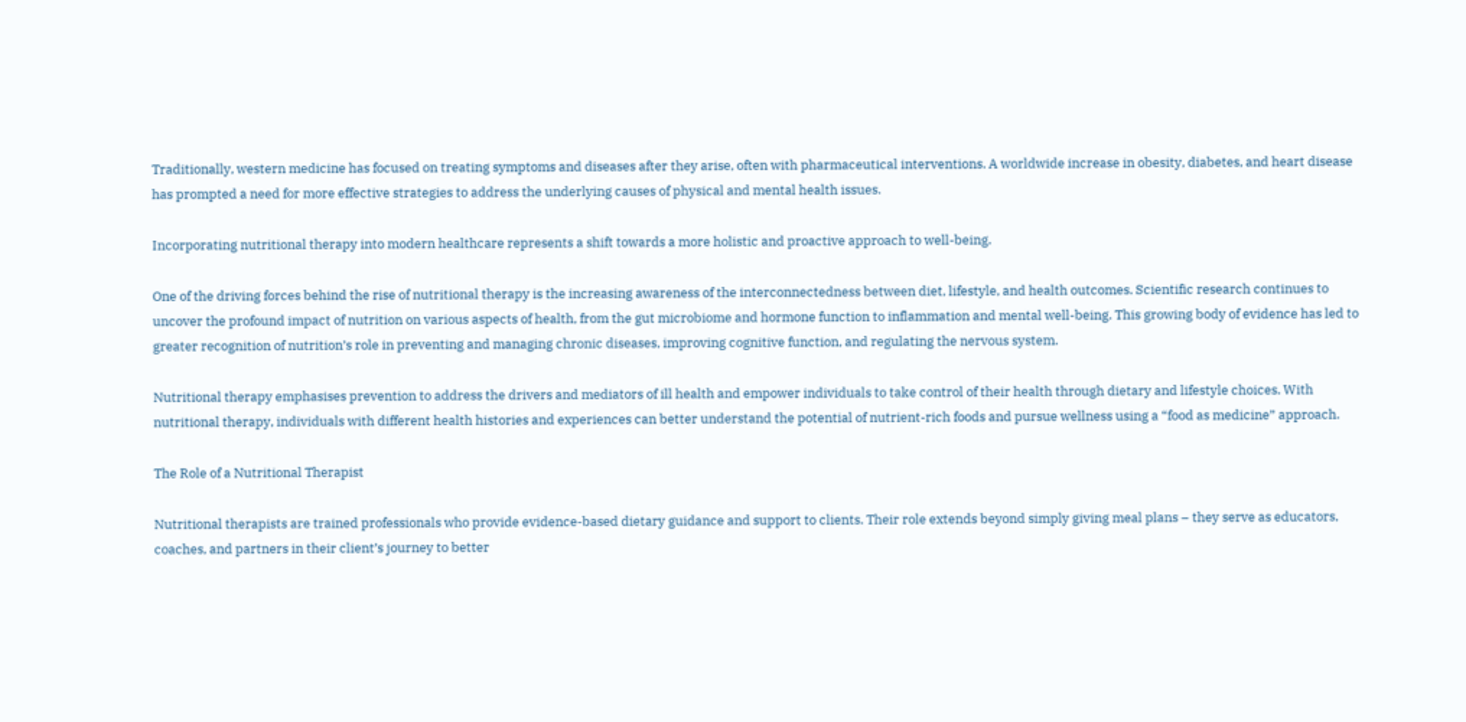Traditionally, western medicine has focused on treating symptoms and diseases after they arise, often with pharmaceutical interventions. A worldwide increase in obesity, diabetes, and heart disease has prompted a need for more effective strategies to address the underlying causes of physical and mental health issues.

Incorporating nutritional therapy into modern healthcare represents a shift towards a more holistic and proactive approach to well-being.

One of the driving forces behind the rise of nutritional therapy is the increasing awareness of the interconnectedness between diet, lifestyle, and health outcomes. Scientific research continues to uncover the profound impact of nutrition on various aspects of health, from the gut microbiome and hormone function to inflammation and mental well-being. This growing body of evidence has led to greater recognition of nutrition’s role in preventing and managing chronic diseases, improving cognitive function, and regulating the nervous system.

Nutritional therapy emphasises prevention to address the drivers and mediators of ill health and empower individuals to take control of their health through dietary and lifestyle choices. With nutritional therapy, individuals with different health histories and experiences can better understand the potential of nutrient-rich foods and pursue wellness using a “food as medicine” approach.

The Role of a Nutritional Therapist

Nutritional therapists are trained professionals who provide evidence-based dietary guidance and support to clients. Their role extends beyond simply giving meal plans – they serve as educators, coaches, and partners in their client’s journey to better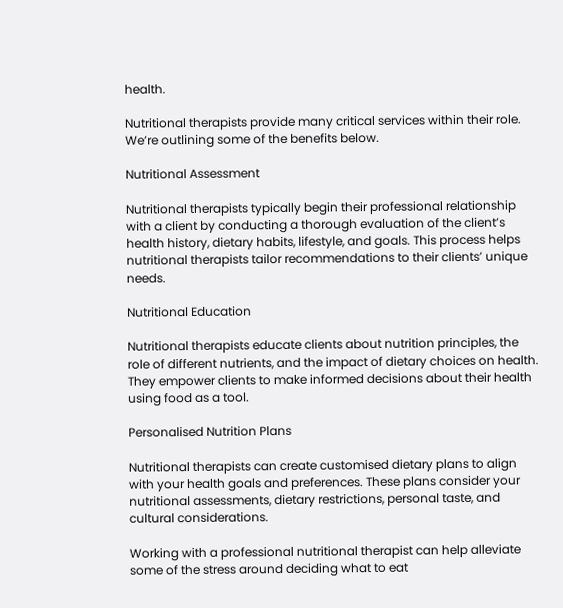health.

Nutritional therapists provide many critical services within their role. We’re outlining some of the benefits below.

Nutritional Assessment

Nutritional therapists typically begin their professional relationship with a client by conducting a thorough evaluation of the client’s health history, dietary habits, lifestyle, and goals. This process helps nutritional therapists tailor recommendations to their clients’ unique needs.

Nutritional Education

Nutritional therapists educate clients about nutrition principles, the role of different nutrients, and the impact of dietary choices on health. They empower clients to make informed decisions about their health using food as a tool.

Personalised Nutrition Plans

Nutritional therapists can create customised dietary plans to align with your health goals and preferences. These plans consider your nutritional assessments, dietary restrictions, personal taste, and cultural considerations.

Working with a professional nutritional therapist can help alleviate some of the stress around deciding what to eat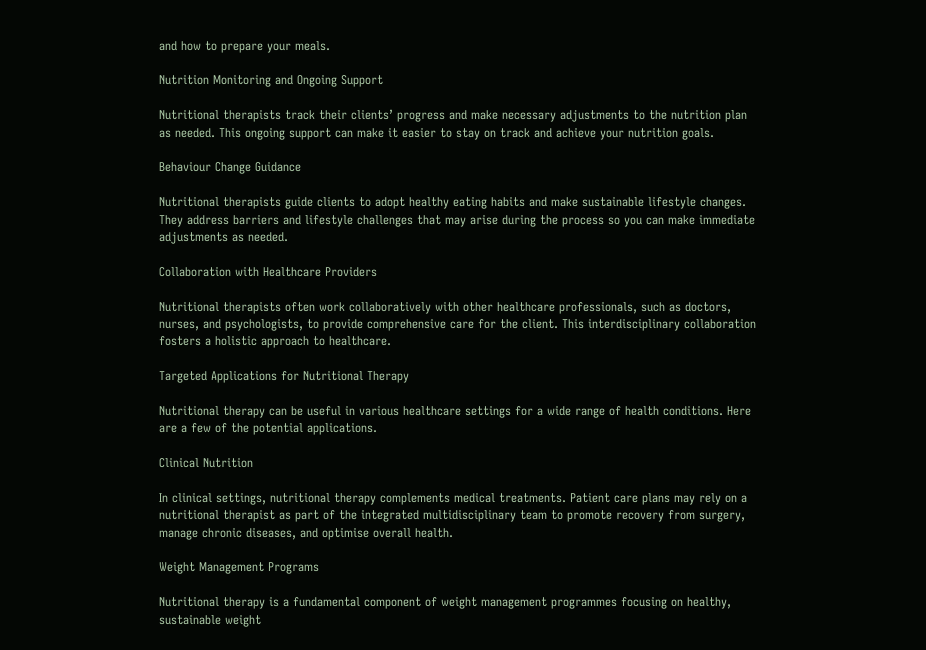and how to prepare your meals.

Nutrition Monitoring and Ongoing Support

Nutritional therapists track their clients’ progress and make necessary adjustments to the nutrition plan as needed. This ongoing support can make it easier to stay on track and achieve your nutrition goals.

Behaviour Change Guidance

Nutritional therapists guide clients to adopt healthy eating habits and make sustainable lifestyle changes. They address barriers and lifestyle challenges that may arise during the process so you can make immediate adjustments as needed.

Collaboration with Healthcare Providers

Nutritional therapists often work collaboratively with other healthcare professionals, such as doctors, nurses, and psychologists, to provide comprehensive care for the client. This interdisciplinary collaboration fosters a holistic approach to healthcare.

Targeted Applications for Nutritional Therapy

Nutritional therapy can be useful in various healthcare settings for a wide range of health conditions. Here are a few of the potential applications.

Clinical Nutrition

In clinical settings, nutritional therapy complements medical treatments. Patient care plans may rely on a nutritional therapist as part of the integrated multidisciplinary team to promote recovery from surgery, manage chronic diseases, and optimise overall health.

Weight Management Programs

Nutritional therapy is a fundamental component of weight management programmes focusing on healthy, sustainable weight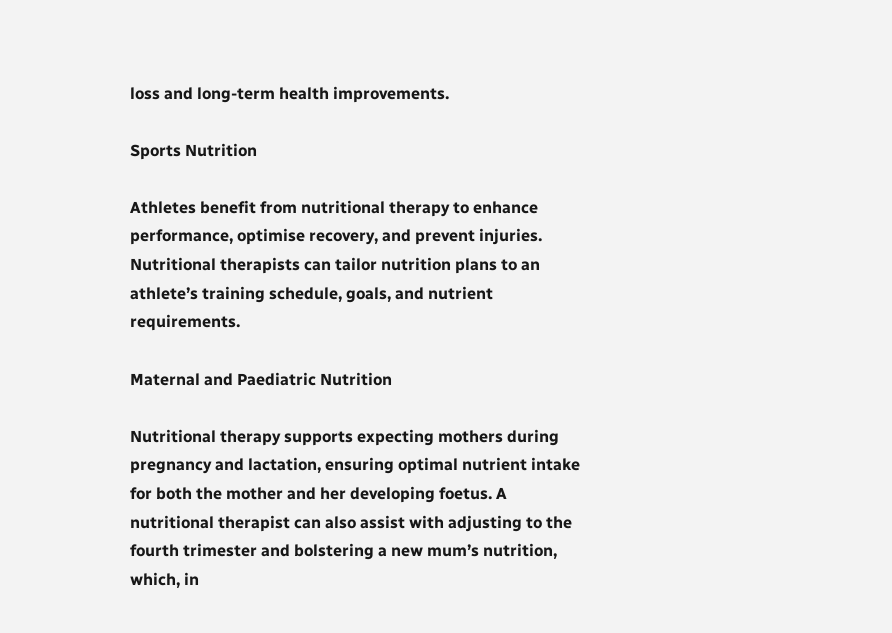loss and long-term health improvements.

Sports Nutrition

Athletes benefit from nutritional therapy to enhance performance, optimise recovery, and prevent injuries. Nutritional therapists can tailor nutrition plans to an athlete’s training schedule, goals, and nutrient requirements.

Maternal and Paediatric Nutrition

Nutritional therapy supports expecting mothers during pregnancy and lactation, ensuring optimal nutrient intake for both the mother and her developing foetus. A nutritional therapist can also assist with adjusting to the fourth trimester and bolstering a new mum’s nutrition, which, in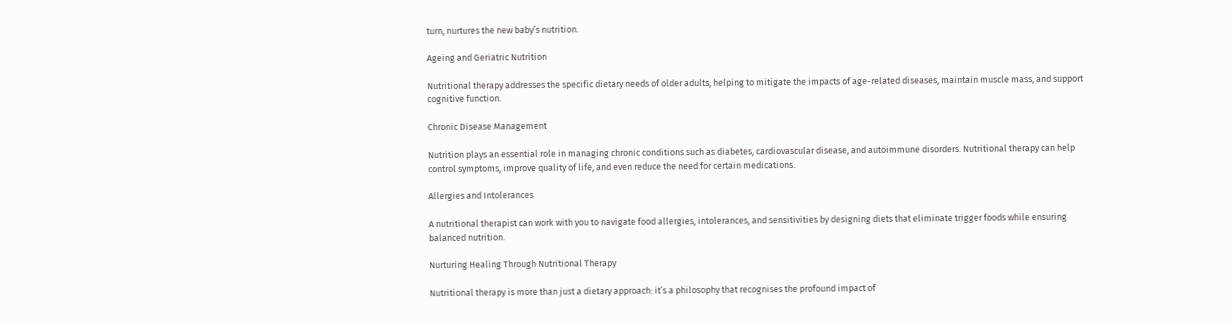turn, nurtures the new baby’s nutrition.

Ageing and Geriatric Nutrition

Nutritional therapy addresses the specific dietary needs of older adults, helping to mitigate the impacts of age-related diseases, maintain muscle mass, and support cognitive function.

Chronic Disease Management

Nutrition plays an essential role in managing chronic conditions such as diabetes, cardiovascular disease, and autoimmune disorders. Nutritional therapy can help control symptoms, improve quality of life, and even reduce the need for certain medications.

Allergies and Intolerances

A nutritional therapist can work with you to navigate food allergies, intolerances, and sensitivities by designing diets that eliminate trigger foods while ensuring balanced nutrition.

Nurturing Healing Through Nutritional Therapy

Nutritional therapy is more than just a dietary approach: it’s a philosophy that recognises the profound impact of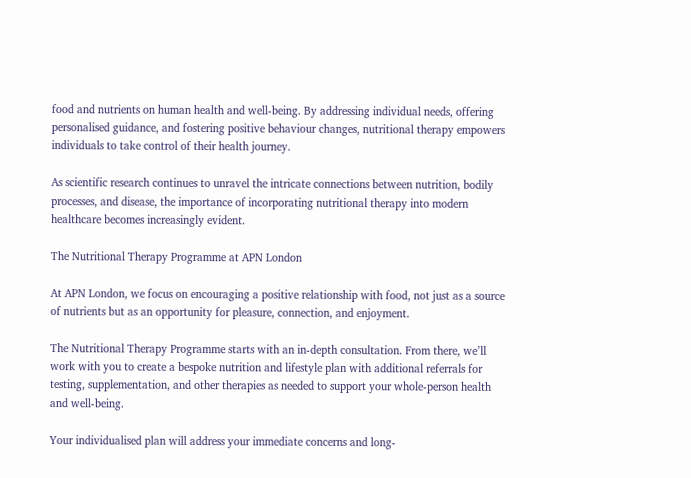food and nutrients on human health and well-being. By addressing individual needs, offering personalised guidance, and fostering positive behaviour changes, nutritional therapy empowers individuals to take control of their health journey.

As scientific research continues to unravel the intricate connections between nutrition, bodily processes, and disease, the importance of incorporating nutritional therapy into modern healthcare becomes increasingly evident.

The Nutritional Therapy Programme at APN London

At APN London, we focus on encouraging a positive relationship with food, not just as a source of nutrients but as an opportunity for pleasure, connection, and enjoyment.

The Nutritional Therapy Programme starts with an in-depth consultation. From there, we’ll work with you to create a bespoke nutrition and lifestyle plan with additional referrals for testing, supplementation, and other therapies as needed to support your whole-person health and well-being.

Your individualised plan will address your immediate concerns and long-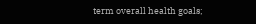term overall health goals;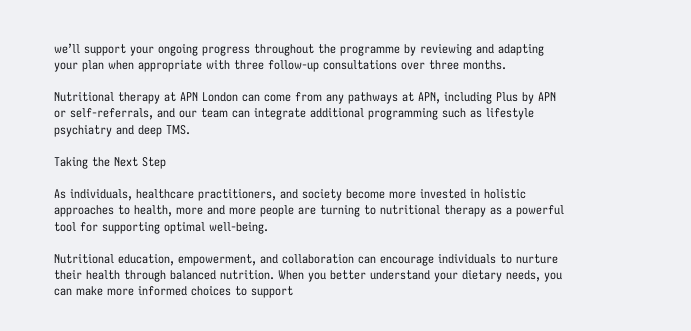we’ll support your ongoing progress throughout the programme by reviewing and adapting your plan when appropriate with three follow-up consultations over three months.

Nutritional therapy at APN London can come from any pathways at APN, including Plus by APN or self-referrals, and our team can integrate additional programming such as lifestyle psychiatry and deep TMS.

Taking the Next Step

As individuals, healthcare practitioners, and society become more invested in holistic approaches to health, more and more people are turning to nutritional therapy as a powerful tool for supporting optimal well-being.

Nutritional education, empowerment, and collaboration can encourage individuals to nurture their health through balanced nutrition. When you better understand your dietary needs, you can make more informed choices to support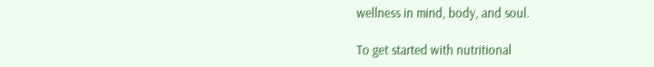wellness in mind, body, and soul.

To get started with nutritional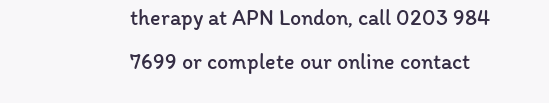therapy at APN London, call 0203 984 7699 or complete our online contact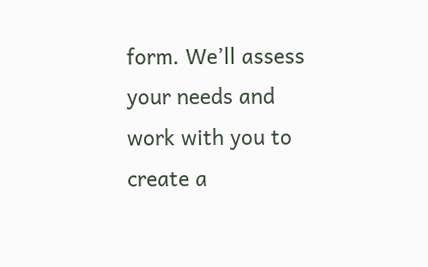form. We’ll assess your needs and work with you to create a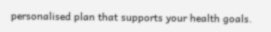personalised plan that supports your health goals.